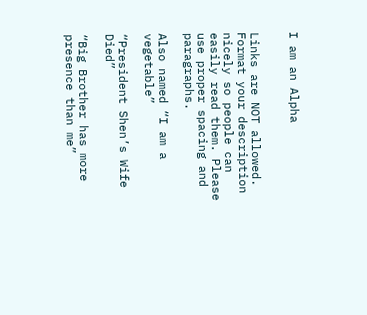I am an Alpha


Links are NOT allowed. Format your description nicely so people can easily read them. Please use proper spacing and paragraphs.

Also named “I am a vegetable”

“President Shen’s Wife Died”

“Big Brother has more presence than me”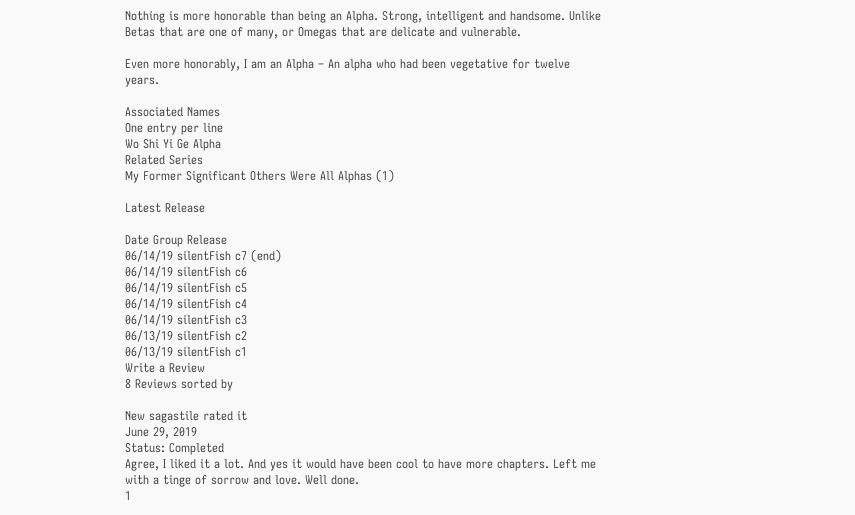Nothing is more honorable than being an Alpha. Strong, intelligent and handsome. Unlike Betas that are one of many, or Omegas that are delicate and vulnerable.

Even more honorably, I am an Alpha – An alpha who had been vegetative for twelve years.

Associated Names
One entry per line
Wo Shi Yi Ge Alpha
Related Series
My Former Significant Others Were All Alphas (1)

Latest Release

Date Group Release
06/14/19 silentFish c7 (end)
06/14/19 silentFish c6
06/14/19 silentFish c5
06/14/19 silentFish c4
06/14/19 silentFish c3
06/13/19 silentFish c2
06/13/19 silentFish c1
Write a Review
8 Reviews sorted by

New sagastile rated it
June 29, 2019
Status: Completed
Agree, I liked it a lot. And yes it would have been cool to have more chapters. Left me with a tinge of sorrow and love. Well done.
1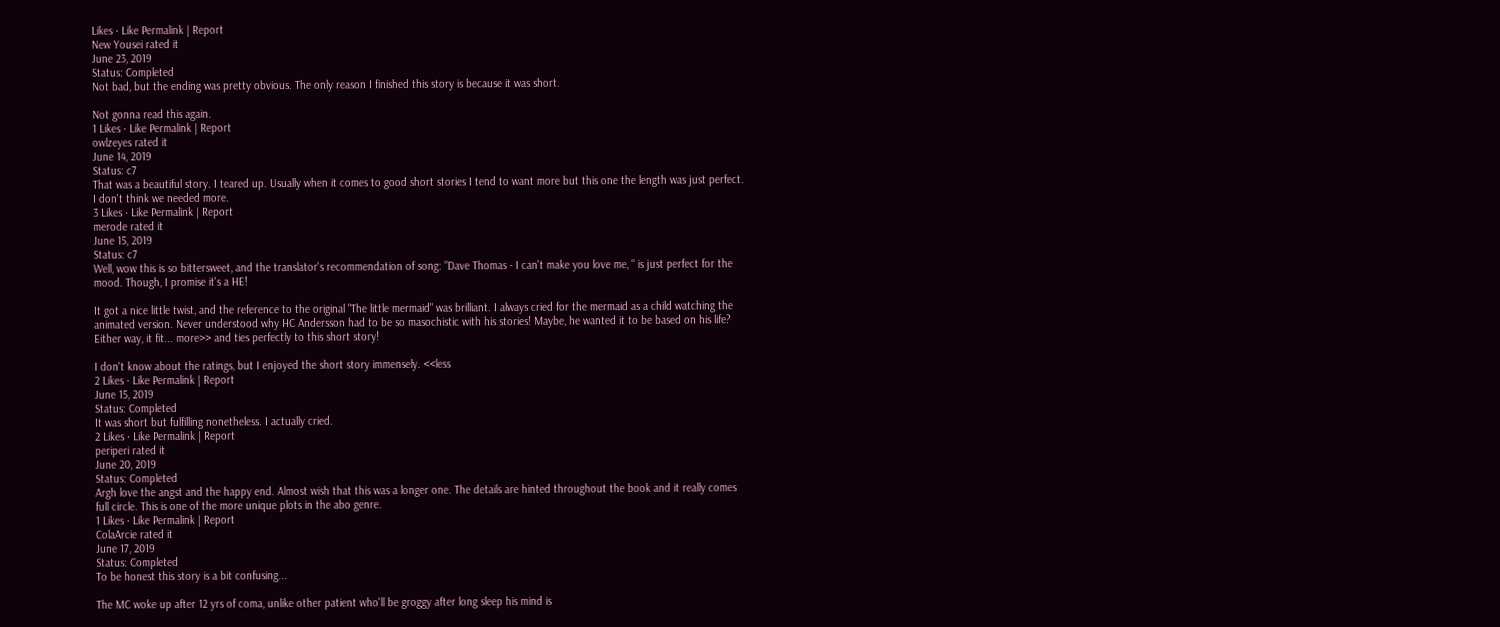Likes · Like Permalink | Report
New Yousei rated it
June 23, 2019
Status: Completed
Not bad, but the ending was pretty obvious. The only reason I finished this story is because it was short.

Not gonna read this again.
1 Likes · Like Permalink | Report
owlzeyes rated it
June 14, 2019
Status: c7
That was a beautiful story. I teared up. Usually when it comes to good short stories I tend to want more but this one the length was just perfect. I don't think we needed more.
3 Likes · Like Permalink | Report
merode rated it
June 15, 2019
Status: c7
Well, wow this is so bittersweet, and the translator's recommendation of song: "Dave Thomas - I can't make you love me, " is just perfect for the mood. Though, I promise it's a HE!

It got a nice little twist, and the reference to the original "The little mermaid" was brilliant. I always cried for the mermaid as a child watching the animated version. Never understood why HC Andersson had to be so masochistic with his stories! Maybe, he wanted it to be based on his life? Either way, it fit... more>> and ties perfectly to this short story!

I don't know about the ratings, but I enjoyed the short story immensely. <<less
2 Likes · Like Permalink | Report
June 15, 2019
Status: Completed
It was short but fulfilling nonetheless. I actually cried.
2 Likes · Like Permalink | Report
periperi rated it
June 20, 2019
Status: Completed
Argh love the angst and the happy end. Almost wish that this was a longer one. The details are hinted throughout the book and it really comes full circle. This is one of the more unique plots in the abo genre.
1 Likes · Like Permalink | Report
ColaArcie rated it
June 17, 2019
Status: Completed
To be honest this story is a bit confusing...

The MC woke up after 12 yrs of coma, unlike other patient who'll be groggy after long sleep his mind is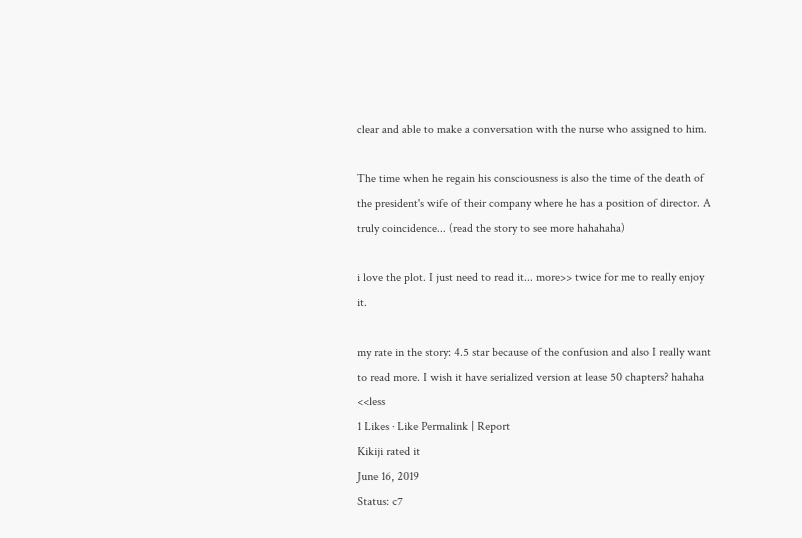clear and able to make a conversation with the nurse who assigned to him.

The time when he regain his consciousness is also the time of the death of the president's wife of their company where he has a position of director. A truly coincidence... (read the story to see more hahahaha)

i love the plot. I just need to read it... more>> twice for me to really enjoy it.

my rate in the story: 4.5 star because of the confusion and also I really want to read more. I wish it have serialized version at lease 50 chapters? hahaha <<less
1 Likes · Like Permalink | Report
Kikiji rated it
June 16, 2019
Status: c7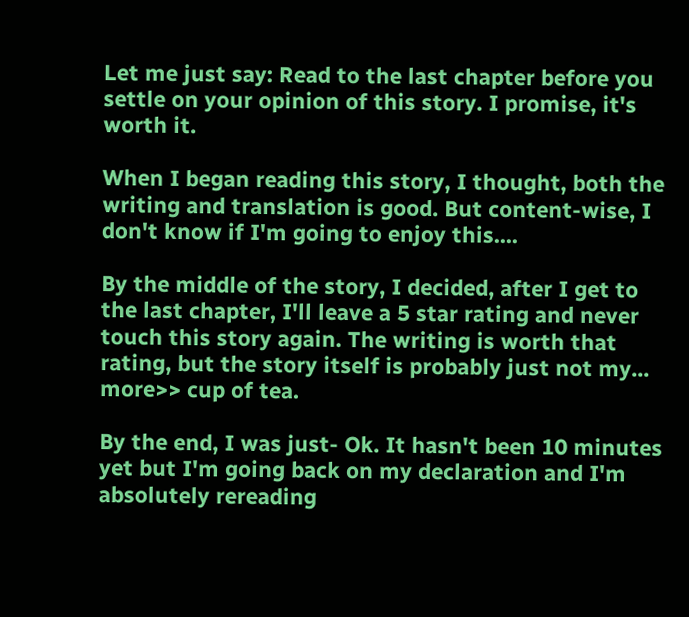Let me just say: Read to the last chapter before you settle on your opinion of this story. I promise, it's worth it.

When I began reading this story, I thought, both the writing and translation is good. But content-wise, I don't know if I'm going to enjoy this....

By the middle of the story, I decided, after I get to the last chapter, I'll leave a 5 star rating and never touch this story again. The writing is worth that rating, but the story itself is probably just not my... more>> cup of tea.

By the end, I was just- Ok. It hasn't been 10 minutes yet but I'm going back on my declaration and I'm absolutely rereading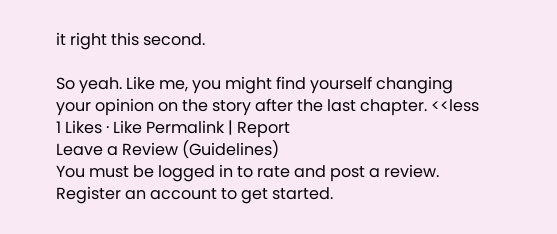it right this second.

So yeah. Like me, you might find yourself changing your opinion on the story after the last chapter. <<less
1 Likes · Like Permalink | Report
Leave a Review (Guidelines)
You must be logged in to rate and post a review. Register an account to get started.